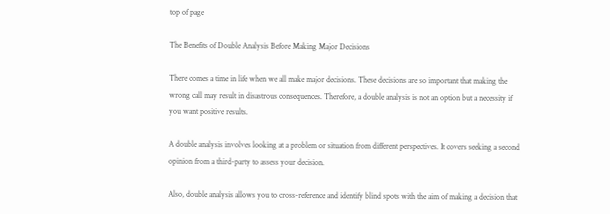top of page

The Benefits of Double Analysis Before Making Major Decisions

There comes a time in life when we all make major decisions. These decisions are so important that making the wrong call may result in disastrous consequences. Therefore, a double analysis is not an option but a necessity if you want positive results.

A double analysis involves looking at a problem or situation from different perspectives. It covers seeking a second opinion from a third-party to assess your decision.

Also, double analysis allows you to cross-reference and identify blind spots with the aim of making a decision that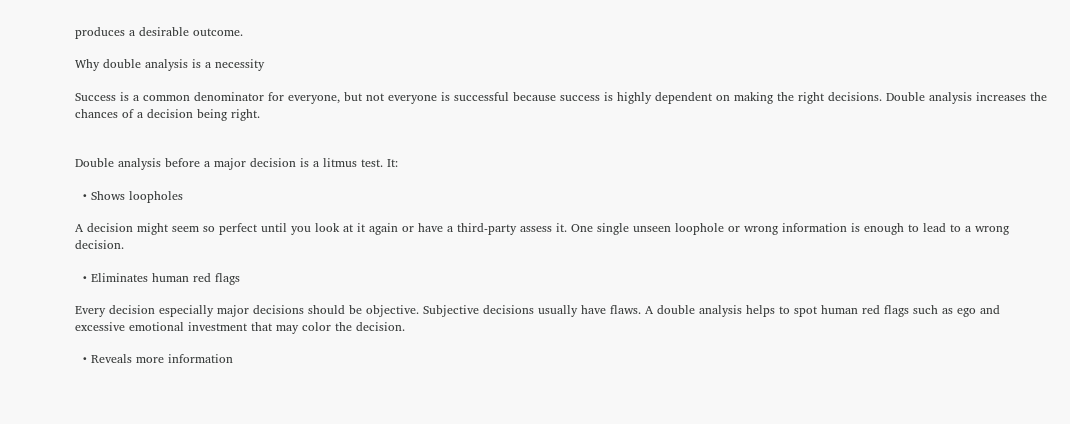produces a desirable outcome.

Why double analysis is a necessity

Success is a common denominator for everyone, but not everyone is successful because success is highly dependent on making the right decisions. Double analysis increases the chances of a decision being right.


Double analysis before a major decision is a litmus test. It:

  • Shows loopholes

A decision might seem so perfect until you look at it again or have a third-party assess it. One single unseen loophole or wrong information is enough to lead to a wrong decision.

  • Eliminates human red flags

Every decision especially major decisions should be objective. Subjective decisions usually have flaws. A double analysis helps to spot human red flags such as ego and excessive emotional investment that may color the decision.

  • Reveals more information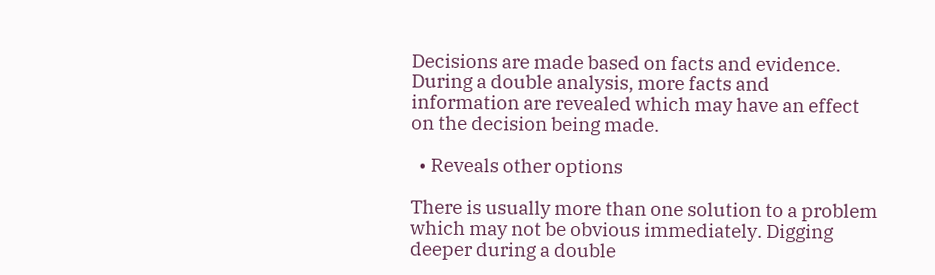Decisions are made based on facts and evidence. During a double analysis, more facts and information are revealed which may have an effect on the decision being made.

  • Reveals other options

There is usually more than one solution to a problem which may not be obvious immediately. Digging deeper during a double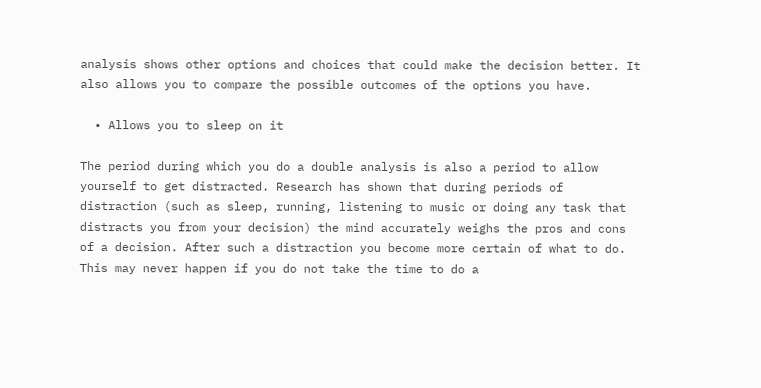analysis shows other options and choices that could make the decision better. It also allows you to compare the possible outcomes of the options you have.

  • Allows you to sleep on it

The period during which you do a double analysis is also a period to allow yourself to get distracted. Research has shown that during periods of distraction (such as sleep, running, listening to music or doing any task that distracts you from your decision) the mind accurately weighs the pros and cons of a decision. After such a distraction you become more certain of what to do. This may never happen if you do not take the time to do a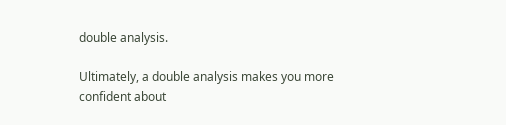double analysis.

Ultimately, a double analysis makes you more confident about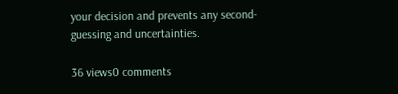your decision and prevents any second-guessing and uncertainties.

36 views0 comments